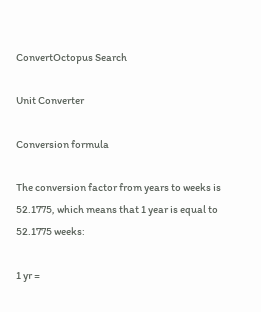ConvertOctopus Search

Unit Converter

Conversion formula

The conversion factor from years to weeks is 52.1775, which means that 1 year is equal to 52.1775 weeks:

1 yr =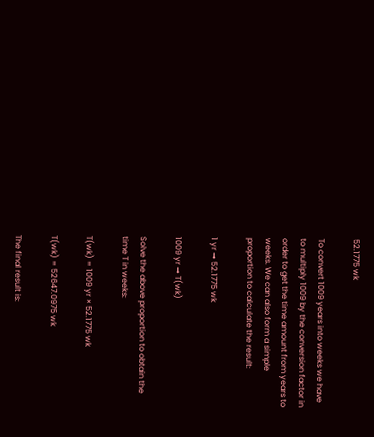52.1775 wk

To convert 1009 years into weeks we have to multiply 1009 by the conversion factor in order to get the time amount from years to weeks. We can also form a simple proportion to calculate the result:

1 yr → 52.1775 wk

1009 yr → T(wk)

Solve the above proportion to obtain the time T in weeks:

T(wk) = 1009 yr × 52.1775 wk

T(wk) = 52647.0975 wk

The final result is: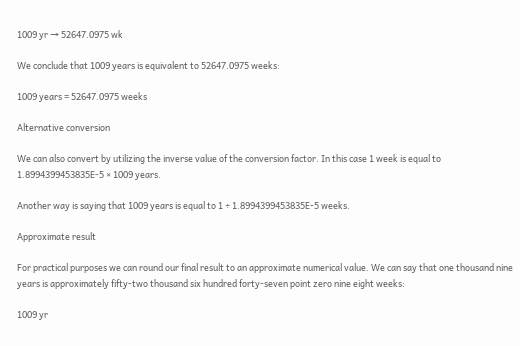1009 yr → 52647.0975 wk

We conclude that 1009 years is equivalent to 52647.0975 weeks:

1009 years = 52647.0975 weeks

Alternative conversion

We can also convert by utilizing the inverse value of the conversion factor. In this case 1 week is equal to 1.8994399453835E-5 × 1009 years.

Another way is saying that 1009 years is equal to 1 ÷ 1.8994399453835E-5 weeks.

Approximate result

For practical purposes we can round our final result to an approximate numerical value. We can say that one thousand nine years is approximately fifty-two thousand six hundred forty-seven point zero nine eight weeks:

1009 yr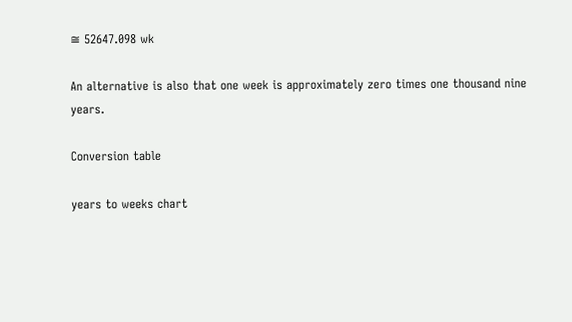≅ 52647.098 wk

An alternative is also that one week is approximately zero times one thousand nine years.

Conversion table

years to weeks chart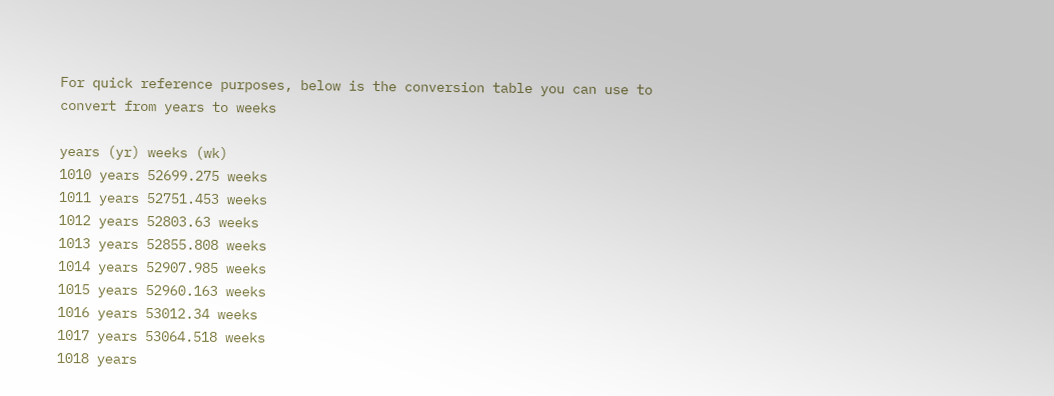For quick reference purposes, below is the conversion table you can use to convert from years to weeks

years (yr) weeks (wk)
1010 years 52699.275 weeks
1011 years 52751.453 weeks
1012 years 52803.63 weeks
1013 years 52855.808 weeks
1014 years 52907.985 weeks
1015 years 52960.163 weeks
1016 years 53012.34 weeks
1017 years 53064.518 weeks
1018 years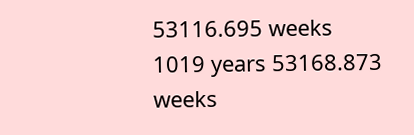53116.695 weeks
1019 years 53168.873 weeks